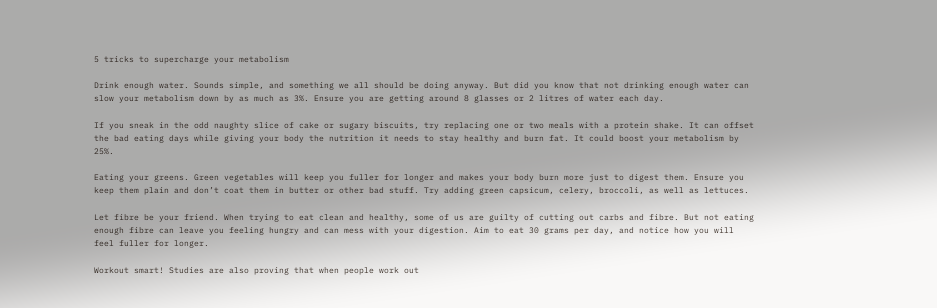5 tricks to supercharge your metabolism

Drink enough water. Sounds simple, and something we all should be doing anyway. But did you know that not drinking enough water can slow your metabolism down by as much as 3%. Ensure you are getting around 8 glasses or 2 litres of water each day.

If you sneak in the odd naughty slice of cake or sugary biscuits, try replacing one or two meals with a protein shake. It can offset the bad eating days while giving your body the nutrition it needs to stay healthy and burn fat. It could boost your metabolism by 25%.

Eating your greens. Green vegetables will keep you fuller for longer and makes your body burn more just to digest them. Ensure you keep them plain and don’t coat them in butter or other bad stuff. Try adding green capsicum, celery, broccoli, as well as lettuces.

Let fibre be your friend. When trying to eat clean and healthy, some of us are guilty of cutting out carbs and fibre. But not eating enough fibre can leave you feeling hungry and can mess with your digestion. Aim to eat 30 grams per day, and notice how you will feel fuller for longer.

Workout smart! Studies are also proving that when people work out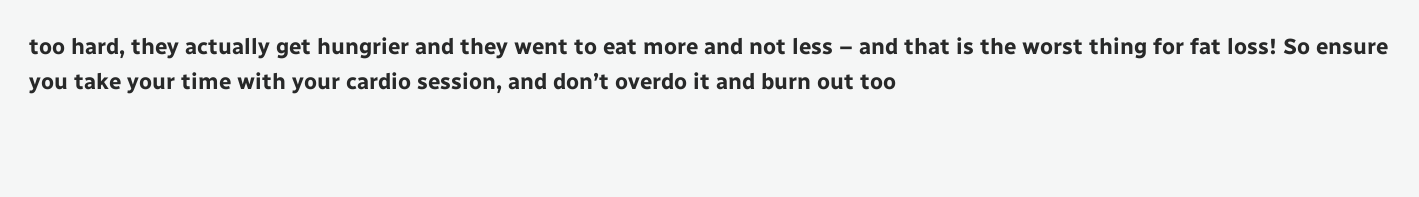too hard, they actually get hungrier and they went to eat more and not less – and that is the worst thing for fat loss! So ensure you take your time with your cardio session, and don’t overdo it and burn out too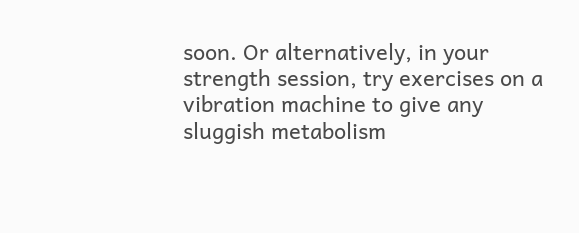soon. Or alternatively, in your strength session, try exercises on a vibration machine to give any sluggish metabolism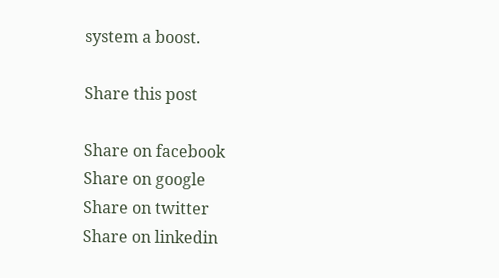system a boost.

Share this post

Share on facebook
Share on google
Share on twitter
Share on linkedin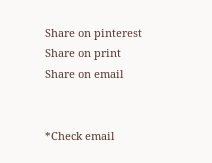Share on pinterest
Share on print
Share on email


*Check email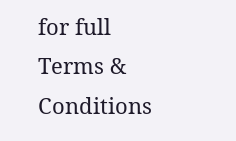for full Terms & Conditions